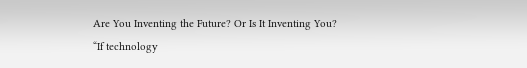Are You Inventing the Future? Or Is It Inventing You?
“If technology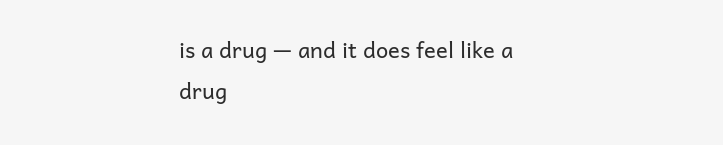is a drug — and it does feel like a drug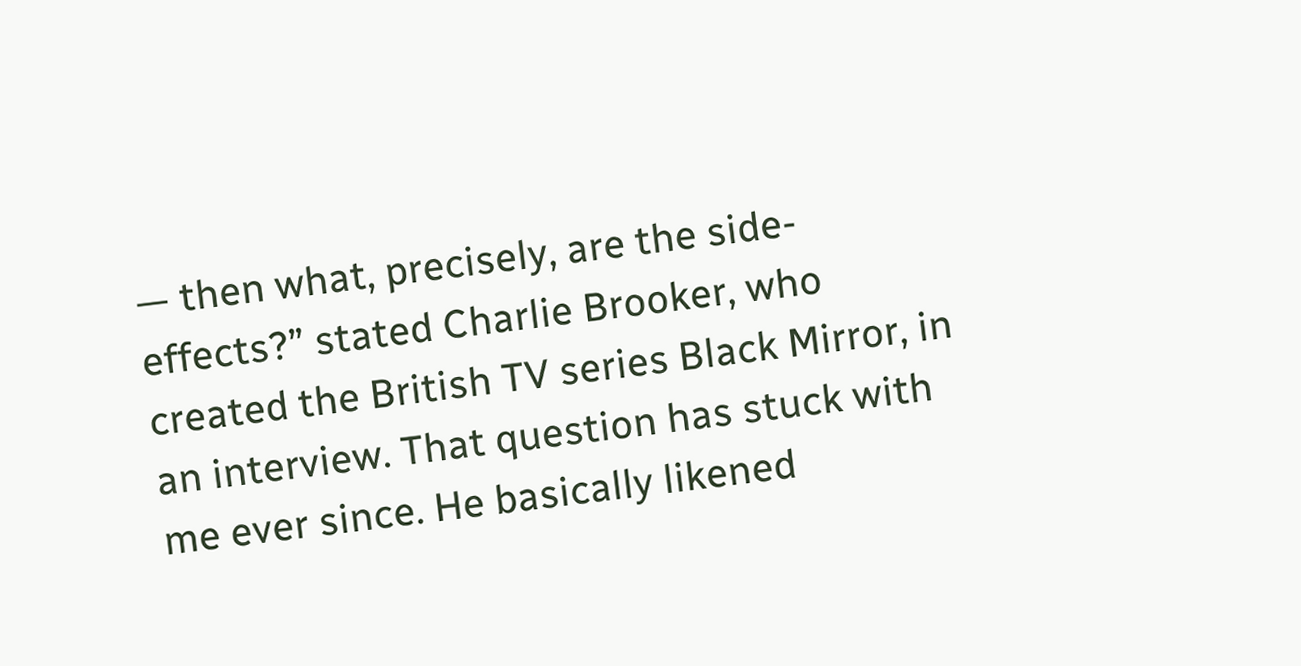— then what, precisely, are the side-effects?” stated Charlie Brooker, who created the British TV series Black Mirror, in an interview. That question has stuck with me ever since. He basically likened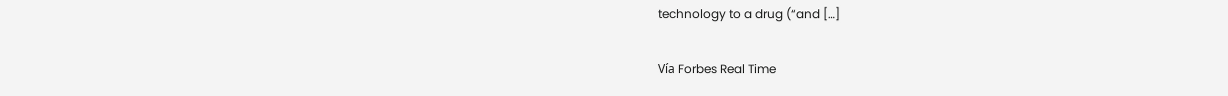technology to a drug (“and […]

Vía Forbes Real Time